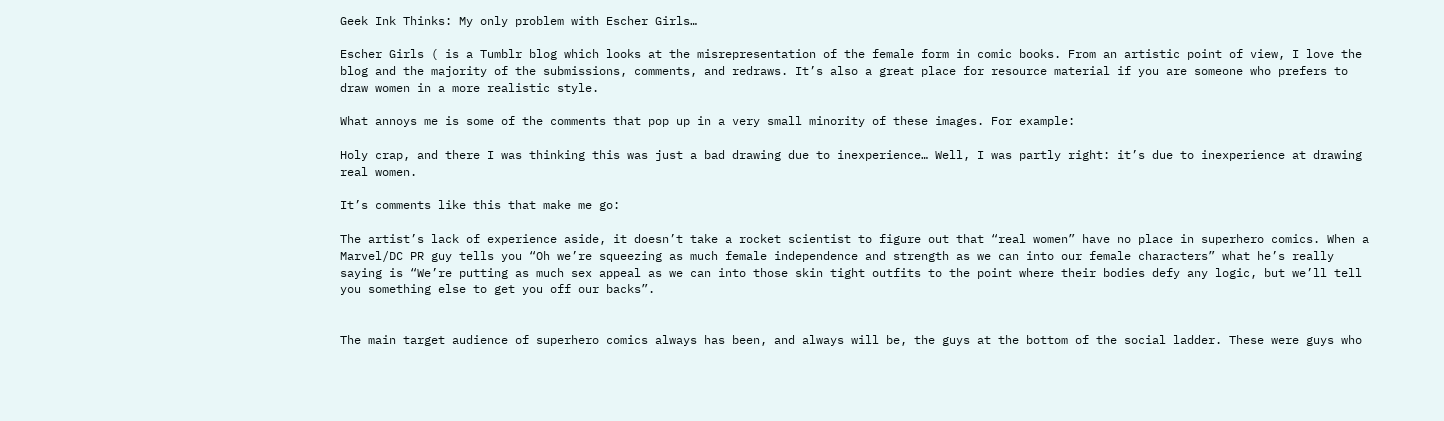Geek Ink Thinks: My only problem with Escher Girls…

Escher Girls ( is a Tumblr blog which looks at the misrepresentation of the female form in comic books. From an artistic point of view, I love the blog and the majority of the submissions, comments, and redraws. It’s also a great place for resource material if you are someone who prefers to draw women in a more realistic style.

What annoys me is some of the comments that pop up in a very small minority of these images. For example:

Holy crap, and there I was thinking this was just a bad drawing due to inexperience… Well, I was partly right: it’s due to inexperience at drawing real women.

It’s comments like this that make me go:

The artist’s lack of experience aside, it doesn’t take a rocket scientist to figure out that “real women” have no place in superhero comics. When a Marvel/DC PR guy tells you “Oh we’re squeezing as much female independence and strength as we can into our female characters” what he’s really saying is “We’re putting as much sex appeal as we can into those skin tight outfits to the point where their bodies defy any logic, but we’ll tell you something else to get you off our backs”.


The main target audience of superhero comics always has been, and always will be, the guys at the bottom of the social ladder. These were guys who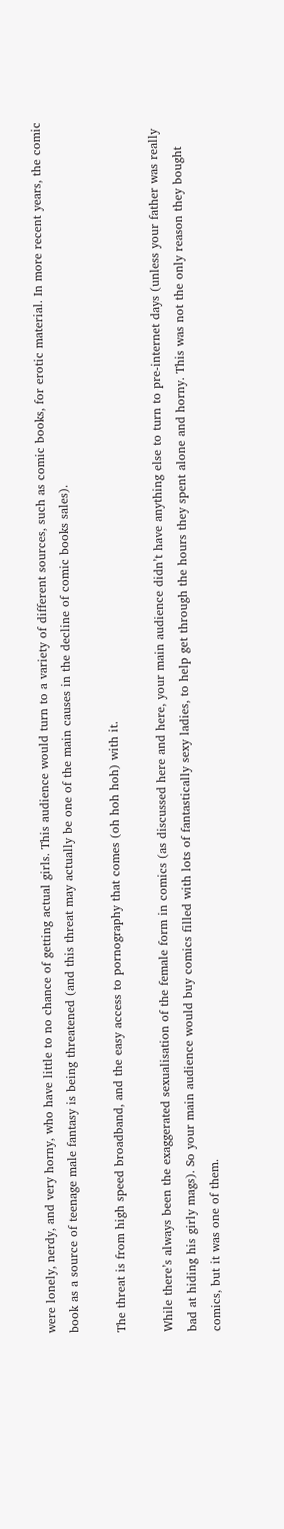were lonely, nerdy, and very horny, who have little to no chance of getting actual girls. This audience would turn to a variety of different sources, such as comic books, for erotic material. In more recent years, the comic book as a source of teenage male fantasy is being threatened (and this threat may actually be one of the main causes in the decline of comic books sales).

The threat is from high speed broadband, and the easy access to pornography that comes (oh hoh hoh) with it.

While there’s always been the exaggerated sexualisation of the female form in comics (as discussed here and here, your main audience didn’t have anything else to turn to pre-internet days (unless your father was really bad at hiding his girly mags). So your main audience would buy comics filled with lots of fantastically sexy ladies, to help get through the hours they spent alone and horny. This was not the only reason they bought comics, but it was one of them.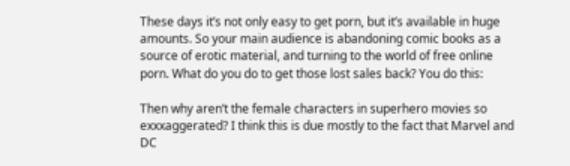These days it’s not only easy to get porn, but it’s available in huge amounts. So your main audience is abandoning comic books as a source of erotic material, and turning to the world of free online porn. What do you do to get those lost sales back? You do this:

Then why aren’t the female characters in superhero movies so exxxaggerated? I think this is due mostly to the fact that Marvel and DC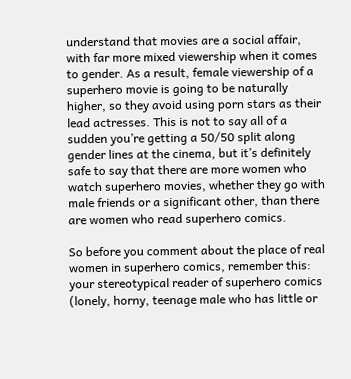understand that movies are a social affair, with far more mixed viewership when it comes to gender. As a result, female viewership of a superhero movie is going to be naturally higher, so they avoid using porn stars as their lead actresses. This is not to say all of a sudden you’re getting a 50/50 split along gender lines at the cinema, but it’s definitely safe to say that there are more women who watch superhero movies, whether they go with male friends or a significant other, than there are women who read superhero comics.

So before you comment about the place of real women in superhero comics, remember this: your stereotypical reader of superhero comics (lonely, horny, teenage male who has little or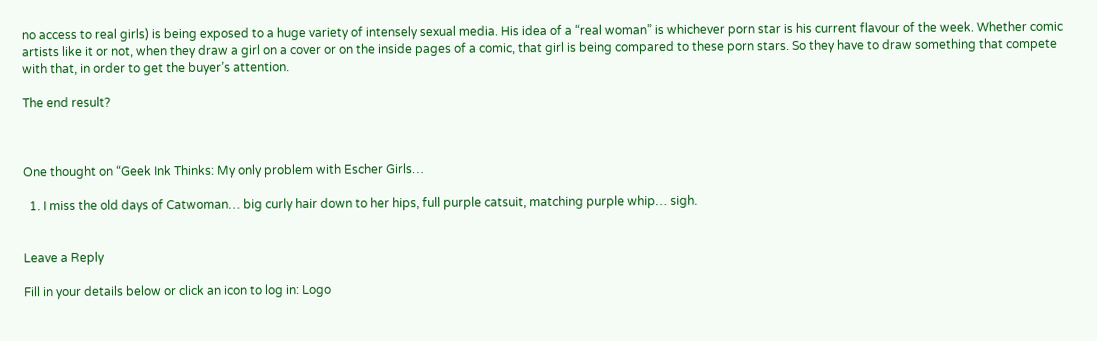no access to real girls) is being exposed to a huge variety of intensely sexual media. His idea of a “real woman” is whichever porn star is his current flavour of the week. Whether comic artists like it or not, when they draw a girl on a cover or on the inside pages of a comic, that girl is being compared to these porn stars. So they have to draw something that compete with that, in order to get the buyer’s attention.

The end result?



One thought on “Geek Ink Thinks: My only problem with Escher Girls…

  1. I miss the old days of Catwoman… big curly hair down to her hips, full purple catsuit, matching purple whip… sigh.


Leave a Reply

Fill in your details below or click an icon to log in: Logo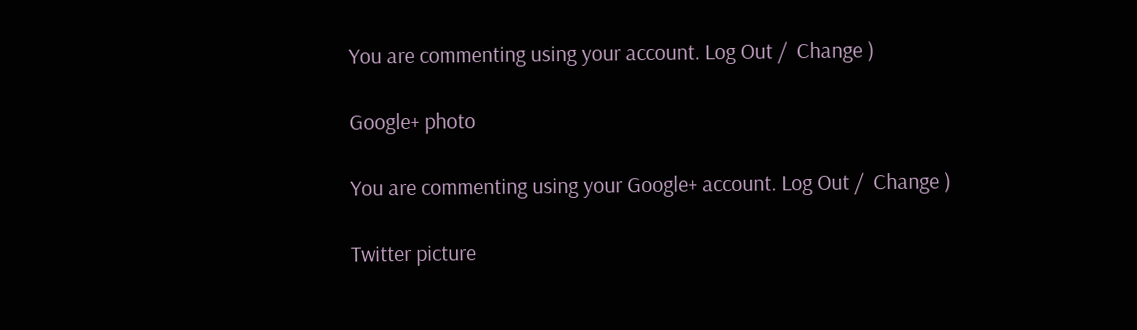You are commenting using your account. Log Out /  Change )

Google+ photo

You are commenting using your Google+ account. Log Out /  Change )

Twitter picture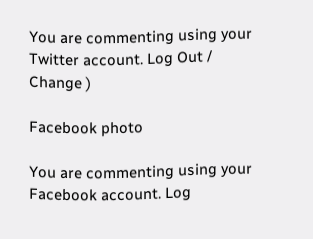You are commenting using your Twitter account. Log Out /  Change )

Facebook photo

You are commenting using your Facebook account. Log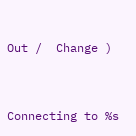Out /  Change )


Connecting to %s